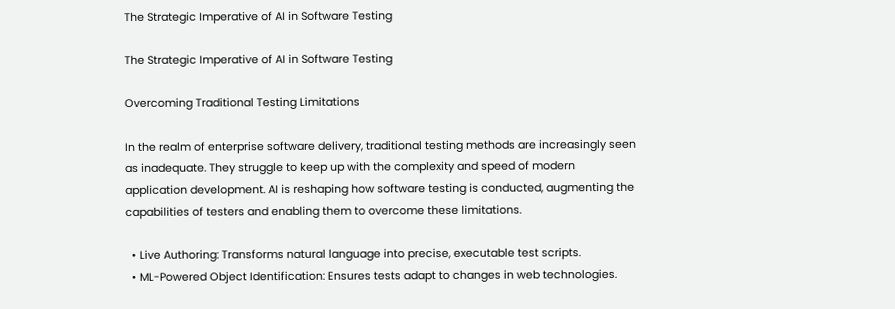The Strategic Imperative of AI in Software Testing

The Strategic Imperative of AI in Software Testing

Overcoming Traditional Testing Limitations

In the realm of enterprise software delivery, traditional testing methods are increasingly seen as inadequate. They struggle to keep up with the complexity and speed of modern application development. AI is reshaping how software testing is conducted, augmenting the capabilities of testers and enabling them to overcome these limitations.

  • Live Authoring: Transforms natural language into precise, executable test scripts.
  • ML-Powered Object Identification: Ensures tests adapt to changes in web technologies.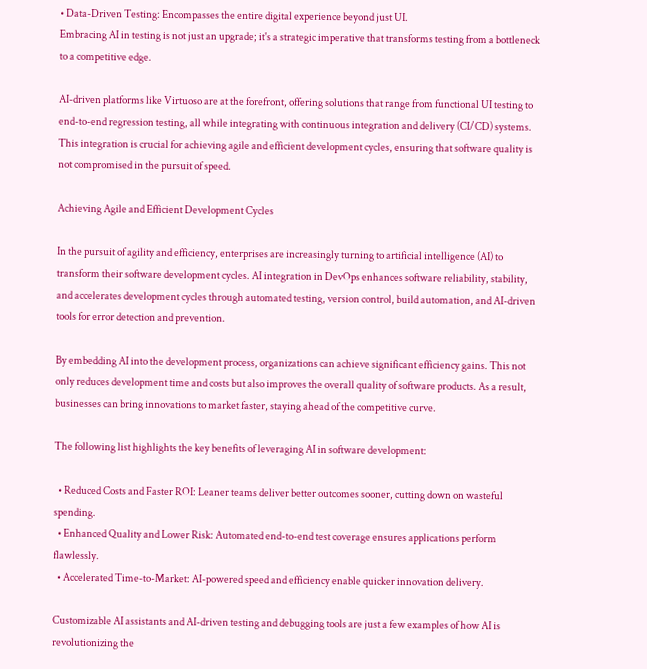• Data-Driven Testing: Encompasses the entire digital experience beyond just UI.
Embracing AI in testing is not just an upgrade; it's a strategic imperative that transforms testing from a bottleneck to a competitive edge.

AI-driven platforms like Virtuoso are at the forefront, offering solutions that range from functional UI testing to end-to-end regression testing, all while integrating with continuous integration and delivery (CI/CD) systems. This integration is crucial for achieving agile and efficient development cycles, ensuring that software quality is not compromised in the pursuit of speed.

Achieving Agile and Efficient Development Cycles

In the pursuit of agility and efficiency, enterprises are increasingly turning to artificial intelligence (AI) to transform their software development cycles. AI integration in DevOps enhances software reliability, stability, and accelerates development cycles through automated testing, version control, build automation, and AI-driven tools for error detection and prevention.

By embedding AI into the development process, organizations can achieve significant efficiency gains. This not only reduces development time and costs but also improves the overall quality of software products. As a result, businesses can bring innovations to market faster, staying ahead of the competitive curve.

The following list highlights the key benefits of leveraging AI in software development:

  • Reduced Costs and Faster ROI: Leaner teams deliver better outcomes sooner, cutting down on wasteful spending.
  • Enhanced Quality and Lower Risk: Automated end-to-end test coverage ensures applications perform flawlessly.
  • Accelerated Time-to-Market: AI-powered speed and efficiency enable quicker innovation delivery.

Customizable AI assistants and AI-driven testing and debugging tools are just a few examples of how AI is revolutionizing the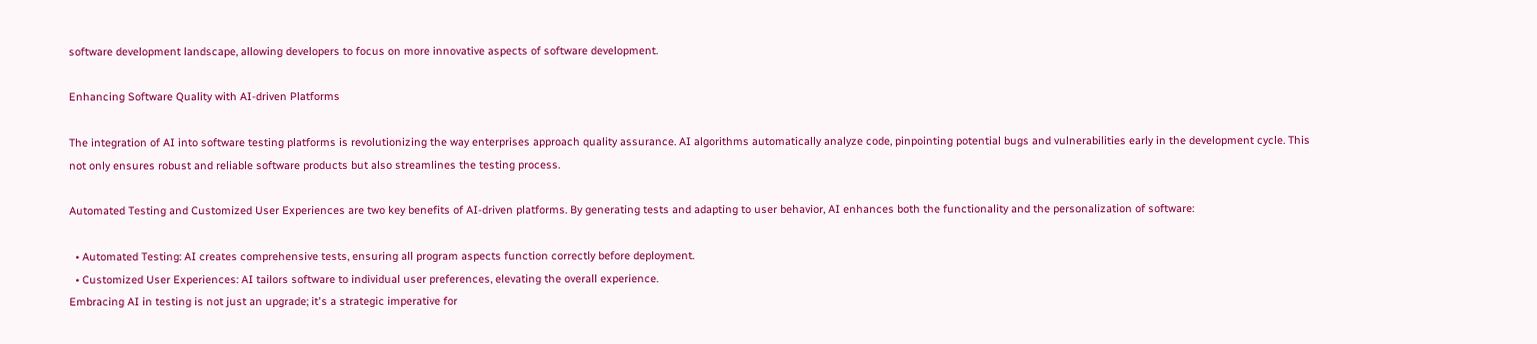software development landscape, allowing developers to focus on more innovative aspects of software development.

Enhancing Software Quality with AI-driven Platforms

The integration of AI into software testing platforms is revolutionizing the way enterprises approach quality assurance. AI algorithms automatically analyze code, pinpointing potential bugs and vulnerabilities early in the development cycle. This not only ensures robust and reliable software products but also streamlines the testing process.

Automated Testing and Customized User Experiences are two key benefits of AI-driven platforms. By generating tests and adapting to user behavior, AI enhances both the functionality and the personalization of software:

  • Automated Testing: AI creates comprehensive tests, ensuring all program aspects function correctly before deployment.
  • Customized User Experiences: AI tailors software to individual user preferences, elevating the overall experience.
Embracing AI in testing is not just an upgrade; it's a strategic imperative for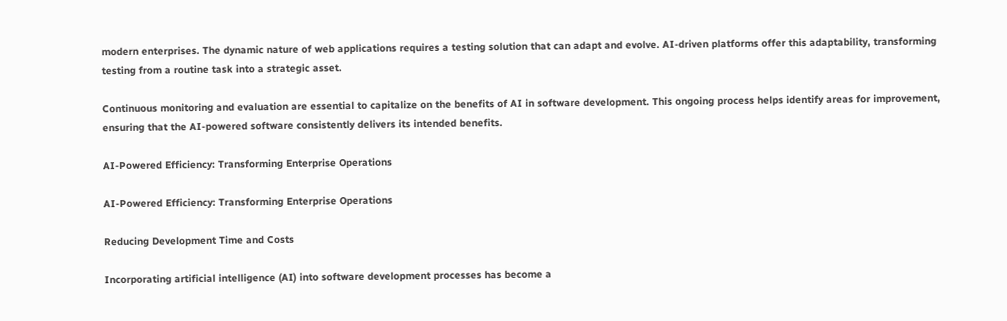modern enterprises. The dynamic nature of web applications requires a testing solution that can adapt and evolve. AI-driven platforms offer this adaptability, transforming testing from a routine task into a strategic asset.

Continuous monitoring and evaluation are essential to capitalize on the benefits of AI in software development. This ongoing process helps identify areas for improvement, ensuring that the AI-powered software consistently delivers its intended benefits.

AI-Powered Efficiency: Transforming Enterprise Operations

AI-Powered Efficiency: Transforming Enterprise Operations

Reducing Development Time and Costs

Incorporating artificial intelligence (AI) into software development processes has become a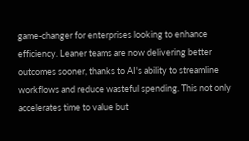game-changer for enterprises looking to enhance efficiency. Leaner teams are now delivering better outcomes sooner, thanks to AI's ability to streamline workflows and reduce wasteful spending. This not only accelerates time to value but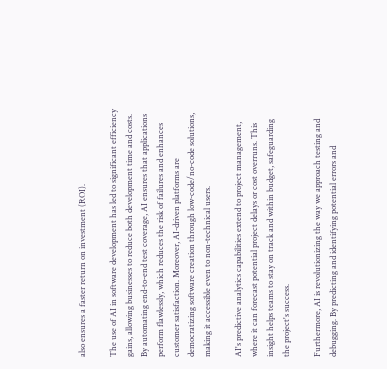also ensures a faster return on investment (ROI).

The use of AI in software development has led to significant efficiency gains, allowing businesses to reduce both development time and costs. By automating end-to-end test coverage, AI ensures that applications perform flawlessly, which reduces the risk of failures and enhances customer satisfaction. Moreover, AI-driven platforms are democratizing software creation through low-code/no-code solutions, making it accessible even to non-technical users.

AI's predictive analytics capabilities extend to project management, where it can forecast potential project delays or cost overruns. This insight helps teams to stay on track and within budget, safeguarding the project's success.

Furthermore, AI is revolutionizing the way we approach testing and debugging. By predicting and identifying potential errors and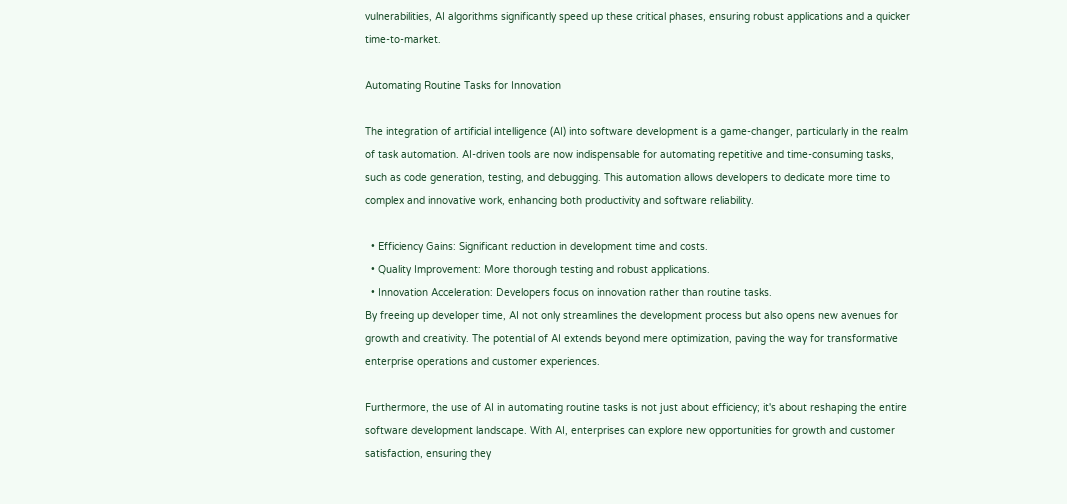vulnerabilities, AI algorithms significantly speed up these critical phases, ensuring robust applications and a quicker time-to-market.

Automating Routine Tasks for Innovation

The integration of artificial intelligence (AI) into software development is a game-changer, particularly in the realm of task automation. AI-driven tools are now indispensable for automating repetitive and time-consuming tasks, such as code generation, testing, and debugging. This automation allows developers to dedicate more time to complex and innovative work, enhancing both productivity and software reliability.

  • Efficiency Gains: Significant reduction in development time and costs.
  • Quality Improvement: More thorough testing and robust applications.
  • Innovation Acceleration: Developers focus on innovation rather than routine tasks.
By freeing up developer time, AI not only streamlines the development process but also opens new avenues for growth and creativity. The potential of AI extends beyond mere optimization, paving the way for transformative enterprise operations and customer experiences.

Furthermore, the use of AI in automating routine tasks is not just about efficiency; it's about reshaping the entire software development landscape. With AI, enterprises can explore new opportunities for growth and customer satisfaction, ensuring they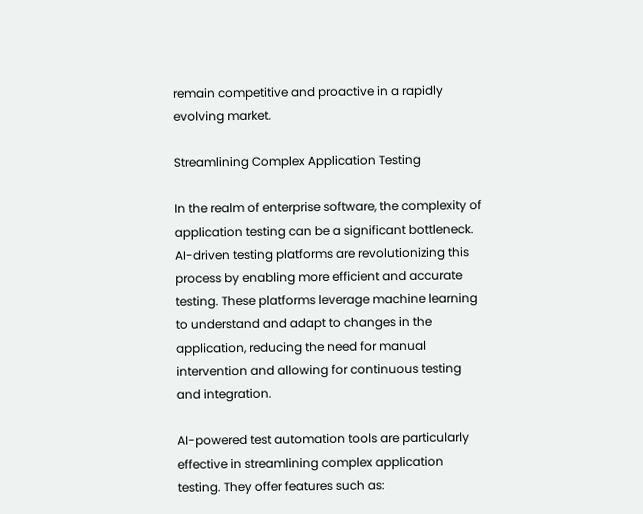remain competitive and proactive in a rapidly evolving market.

Streamlining Complex Application Testing

In the realm of enterprise software, the complexity of application testing can be a significant bottleneck. AI-driven testing platforms are revolutionizing this process by enabling more efficient and accurate testing. These platforms leverage machine learning to understand and adapt to changes in the application, reducing the need for manual intervention and allowing for continuous testing and integration.

AI-powered test automation tools are particularly effective in streamlining complex application testing. They offer features such as: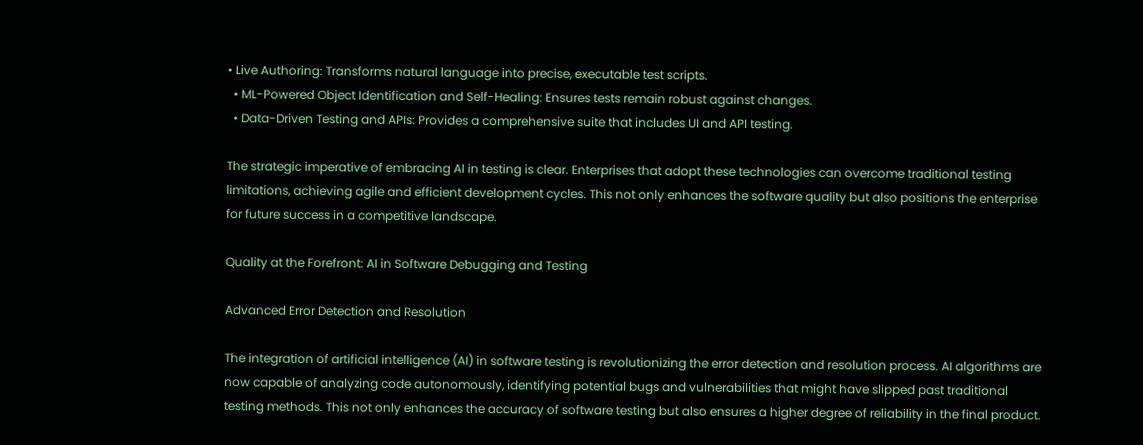• Live Authoring: Transforms natural language into precise, executable test scripts.
  • ML-Powered Object Identification and Self-Healing: Ensures tests remain robust against changes.
  • Data-Driven Testing and APIs: Provides a comprehensive suite that includes UI and API testing.

The strategic imperative of embracing AI in testing is clear. Enterprises that adopt these technologies can overcome traditional testing limitations, achieving agile and efficient development cycles. This not only enhances the software quality but also positions the enterprise for future success in a competitive landscape.

Quality at the Forefront: AI in Software Debugging and Testing

Advanced Error Detection and Resolution

The integration of artificial intelligence (AI) in software testing is revolutionizing the error detection and resolution process. AI algorithms are now capable of analyzing code autonomously, identifying potential bugs and vulnerabilities that might have slipped past traditional testing methods. This not only enhances the accuracy of software testing but also ensures a higher degree of reliability in the final product.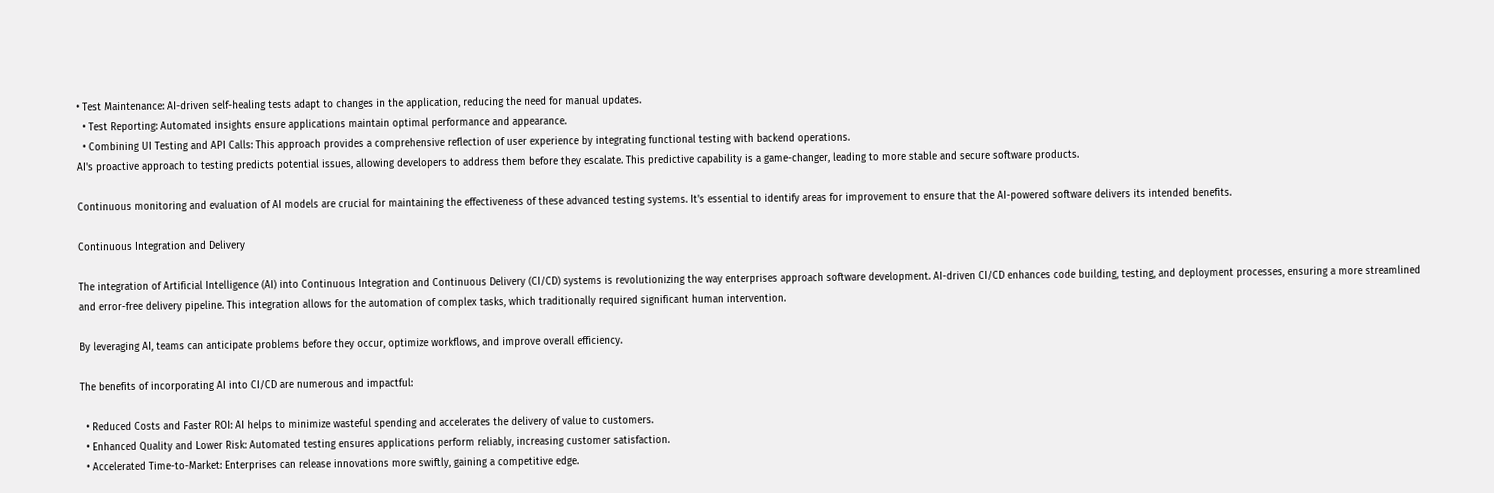• Test Maintenance: AI-driven self-healing tests adapt to changes in the application, reducing the need for manual updates.
  • Test Reporting: Automated insights ensure applications maintain optimal performance and appearance.
  • Combining UI Testing and API Calls: This approach provides a comprehensive reflection of user experience by integrating functional testing with backend operations.
AI's proactive approach to testing predicts potential issues, allowing developers to address them before they escalate. This predictive capability is a game-changer, leading to more stable and secure software products.

Continuous monitoring and evaluation of AI models are crucial for maintaining the effectiveness of these advanced testing systems. It's essential to identify areas for improvement to ensure that the AI-powered software delivers its intended benefits.

Continuous Integration and Delivery

The integration of Artificial Intelligence (AI) into Continuous Integration and Continuous Delivery (CI/CD) systems is revolutionizing the way enterprises approach software development. AI-driven CI/CD enhances code building, testing, and deployment processes, ensuring a more streamlined and error-free delivery pipeline. This integration allows for the automation of complex tasks, which traditionally required significant human intervention.

By leveraging AI, teams can anticipate problems before they occur, optimize workflows, and improve overall efficiency.

The benefits of incorporating AI into CI/CD are numerous and impactful:

  • Reduced Costs and Faster ROI: AI helps to minimize wasteful spending and accelerates the delivery of value to customers.
  • Enhanced Quality and Lower Risk: Automated testing ensures applications perform reliably, increasing customer satisfaction.
  • Accelerated Time-to-Market: Enterprises can release innovations more swiftly, gaining a competitive edge.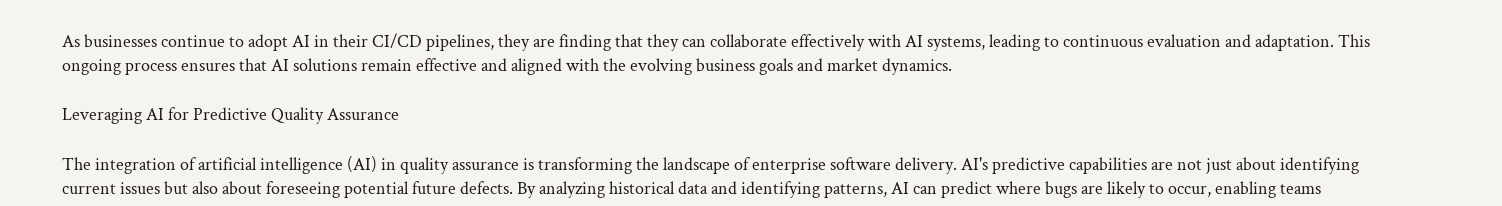As businesses continue to adopt AI in their CI/CD pipelines, they are finding that they can collaborate effectively with AI systems, leading to continuous evaluation and adaptation. This ongoing process ensures that AI solutions remain effective and aligned with the evolving business goals and market dynamics.

Leveraging AI for Predictive Quality Assurance

The integration of artificial intelligence (AI) in quality assurance is transforming the landscape of enterprise software delivery. AI's predictive capabilities are not just about identifying current issues but also about foreseeing potential future defects. By analyzing historical data and identifying patterns, AI can predict where bugs are likely to occur, enabling teams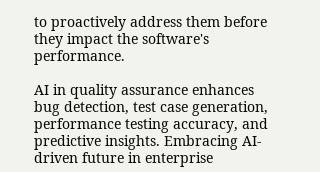to proactively address them before they impact the software's performance.

AI in quality assurance enhances bug detection, test case generation, performance testing accuracy, and predictive insights. Embracing AI-driven future in enterprise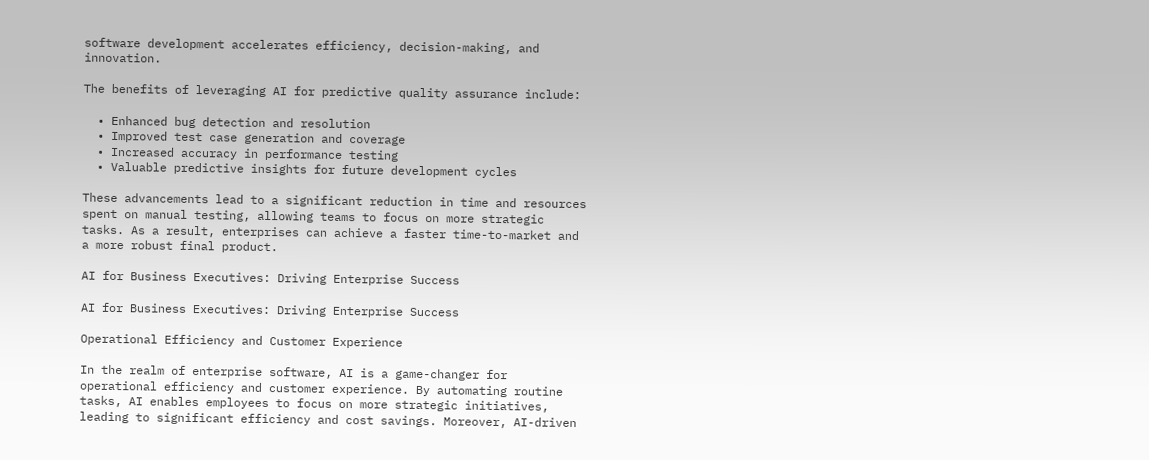software development accelerates efficiency, decision-making, and innovation.

The benefits of leveraging AI for predictive quality assurance include:

  • Enhanced bug detection and resolution
  • Improved test case generation and coverage
  • Increased accuracy in performance testing
  • Valuable predictive insights for future development cycles

These advancements lead to a significant reduction in time and resources spent on manual testing, allowing teams to focus on more strategic tasks. As a result, enterprises can achieve a faster time-to-market and a more robust final product.

AI for Business Executives: Driving Enterprise Success

AI for Business Executives: Driving Enterprise Success

Operational Efficiency and Customer Experience

In the realm of enterprise software, AI is a game-changer for operational efficiency and customer experience. By automating routine tasks, AI enables employees to focus on more strategic initiatives, leading to significant efficiency and cost savings. Moreover, AI-driven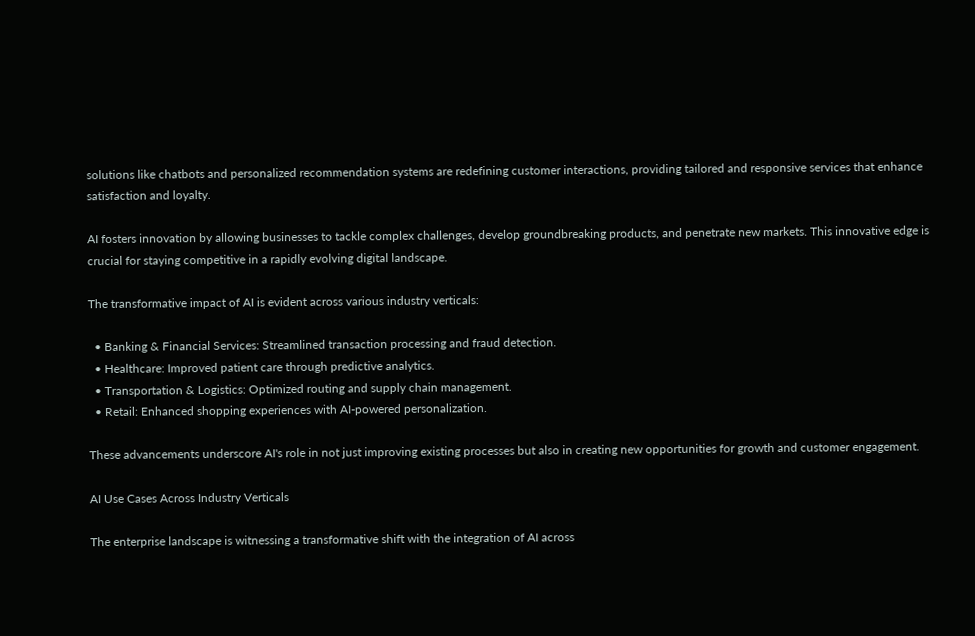solutions like chatbots and personalized recommendation systems are redefining customer interactions, providing tailored and responsive services that enhance satisfaction and loyalty.

AI fosters innovation by allowing businesses to tackle complex challenges, develop groundbreaking products, and penetrate new markets. This innovative edge is crucial for staying competitive in a rapidly evolving digital landscape.

The transformative impact of AI is evident across various industry verticals:

  • Banking & Financial Services: Streamlined transaction processing and fraud detection.
  • Healthcare: Improved patient care through predictive analytics.
  • Transportation & Logistics: Optimized routing and supply chain management.
  • Retail: Enhanced shopping experiences with AI-powered personalization.

These advancements underscore AI's role in not just improving existing processes but also in creating new opportunities for growth and customer engagement.

AI Use Cases Across Industry Verticals

The enterprise landscape is witnessing a transformative shift with the integration of AI across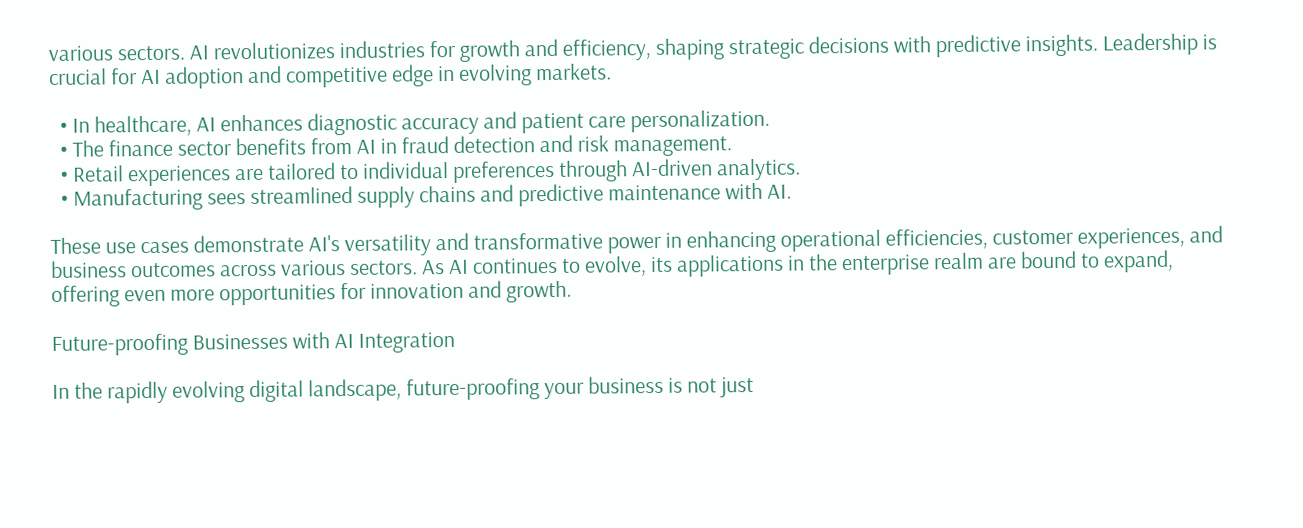various sectors. AI revolutionizes industries for growth and efficiency, shaping strategic decisions with predictive insights. Leadership is crucial for AI adoption and competitive edge in evolving markets.

  • In healthcare, AI enhances diagnostic accuracy and patient care personalization.
  • The finance sector benefits from AI in fraud detection and risk management.
  • Retail experiences are tailored to individual preferences through AI-driven analytics.
  • Manufacturing sees streamlined supply chains and predictive maintenance with AI.

These use cases demonstrate AI's versatility and transformative power in enhancing operational efficiencies, customer experiences, and business outcomes across various sectors. As AI continues to evolve, its applications in the enterprise realm are bound to expand, offering even more opportunities for innovation and growth.

Future-proofing Businesses with AI Integration

In the rapidly evolving digital landscape, future-proofing your business is not just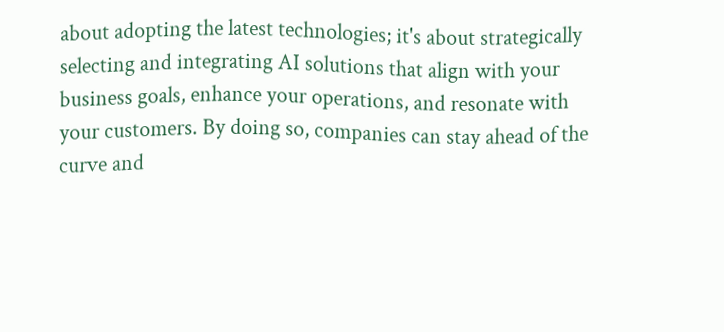about adopting the latest technologies; it's about strategically selecting and integrating AI solutions that align with your business goals, enhance your operations, and resonate with your customers. By doing so, companies can stay ahead of the curve and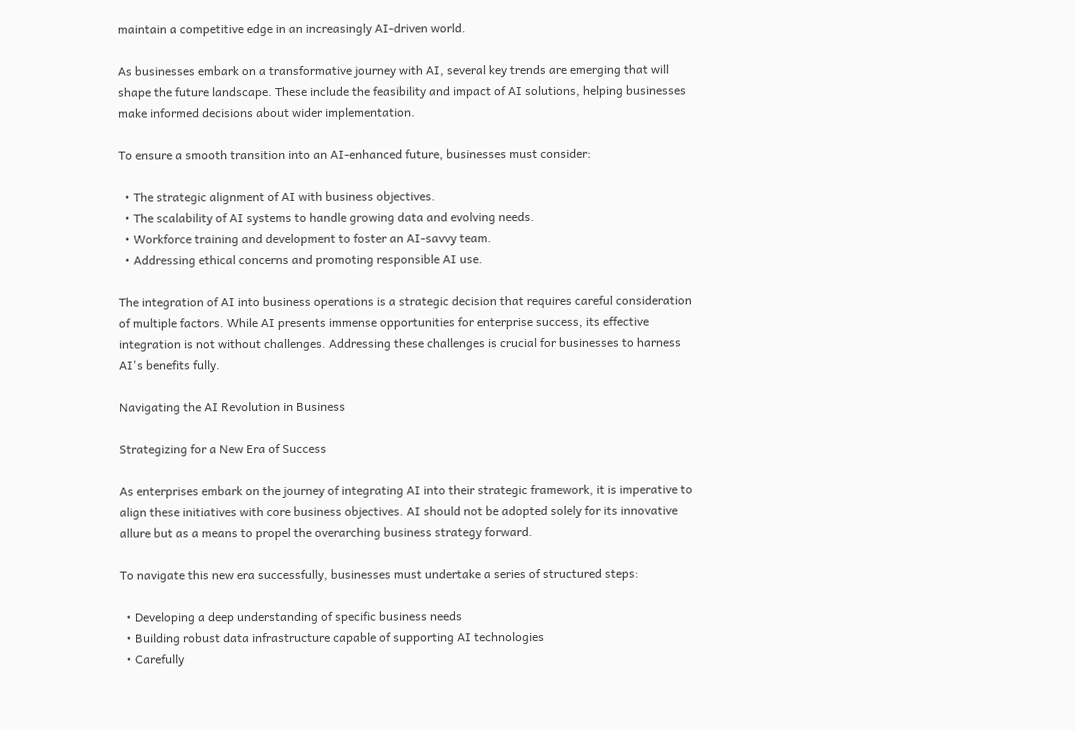maintain a competitive edge in an increasingly AI-driven world.

As businesses embark on a transformative journey with AI, several key trends are emerging that will shape the future landscape. These include the feasibility and impact of AI solutions, helping businesses make informed decisions about wider implementation.

To ensure a smooth transition into an AI-enhanced future, businesses must consider:

  • The strategic alignment of AI with business objectives.
  • The scalability of AI systems to handle growing data and evolving needs.
  • Workforce training and development to foster an AI-savvy team.
  • Addressing ethical concerns and promoting responsible AI use.

The integration of AI into business operations is a strategic decision that requires careful consideration of multiple factors. While AI presents immense opportunities for enterprise success, its effective integration is not without challenges. Addressing these challenges is crucial for businesses to harness AI's benefits fully.

Navigating the AI Revolution in Business

Strategizing for a New Era of Success

As enterprises embark on the journey of integrating AI into their strategic framework, it is imperative to align these initiatives with core business objectives. AI should not be adopted solely for its innovative allure but as a means to propel the overarching business strategy forward.

To navigate this new era successfully, businesses must undertake a series of structured steps:

  • Developing a deep understanding of specific business needs
  • Building robust data infrastructure capable of supporting AI technologies
  • Carefully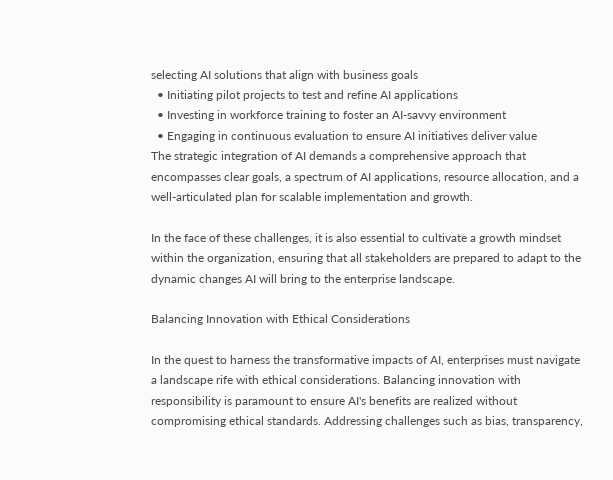selecting AI solutions that align with business goals
  • Initiating pilot projects to test and refine AI applications
  • Investing in workforce training to foster an AI-savvy environment
  • Engaging in continuous evaluation to ensure AI initiatives deliver value
The strategic integration of AI demands a comprehensive approach that encompasses clear goals, a spectrum of AI applications, resource allocation, and a well-articulated plan for scalable implementation and growth.

In the face of these challenges, it is also essential to cultivate a growth mindset within the organization, ensuring that all stakeholders are prepared to adapt to the dynamic changes AI will bring to the enterprise landscape.

Balancing Innovation with Ethical Considerations

In the quest to harness the transformative impacts of AI, enterprises must navigate a landscape rife with ethical considerations. Balancing innovation with responsibility is paramount to ensure AI's benefits are realized without compromising ethical standards. Addressing challenges such as bias, transparency,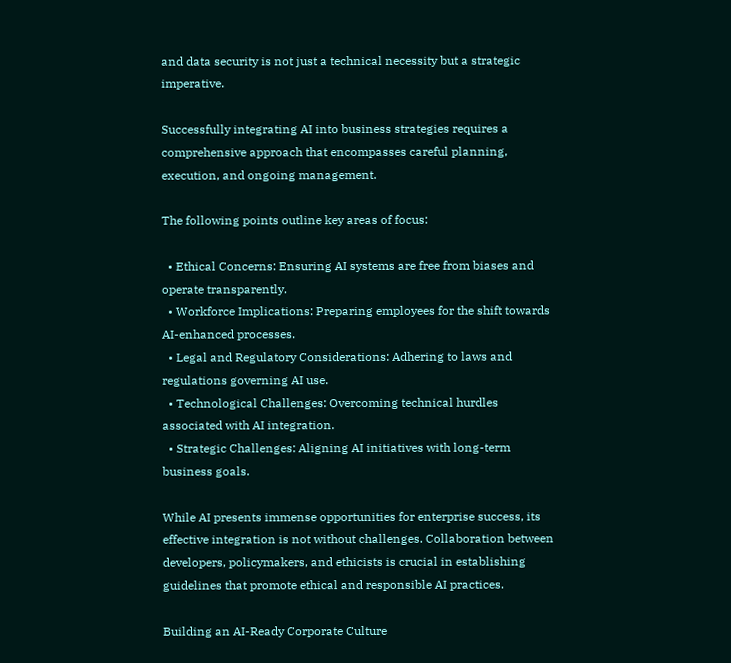and data security is not just a technical necessity but a strategic imperative.

Successfully integrating AI into business strategies requires a comprehensive approach that encompasses careful planning, execution, and ongoing management.

The following points outline key areas of focus:

  • Ethical Concerns: Ensuring AI systems are free from biases and operate transparently.
  • Workforce Implications: Preparing employees for the shift towards AI-enhanced processes.
  • Legal and Regulatory Considerations: Adhering to laws and regulations governing AI use.
  • Technological Challenges: Overcoming technical hurdles associated with AI integration.
  • Strategic Challenges: Aligning AI initiatives with long-term business goals.

While AI presents immense opportunities for enterprise success, its effective integration is not without challenges. Collaboration between developers, policymakers, and ethicists is crucial in establishing guidelines that promote ethical and responsible AI practices.

Building an AI-Ready Corporate Culture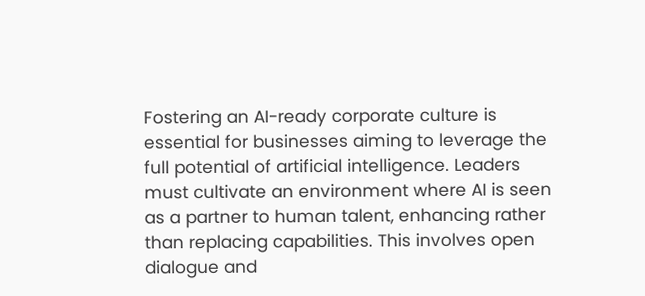Fostering an AI-ready corporate culture is essential for businesses aiming to leverage the full potential of artificial intelligence. Leaders must cultivate an environment where AI is seen as a partner to human talent, enhancing rather than replacing capabilities. This involves open dialogue and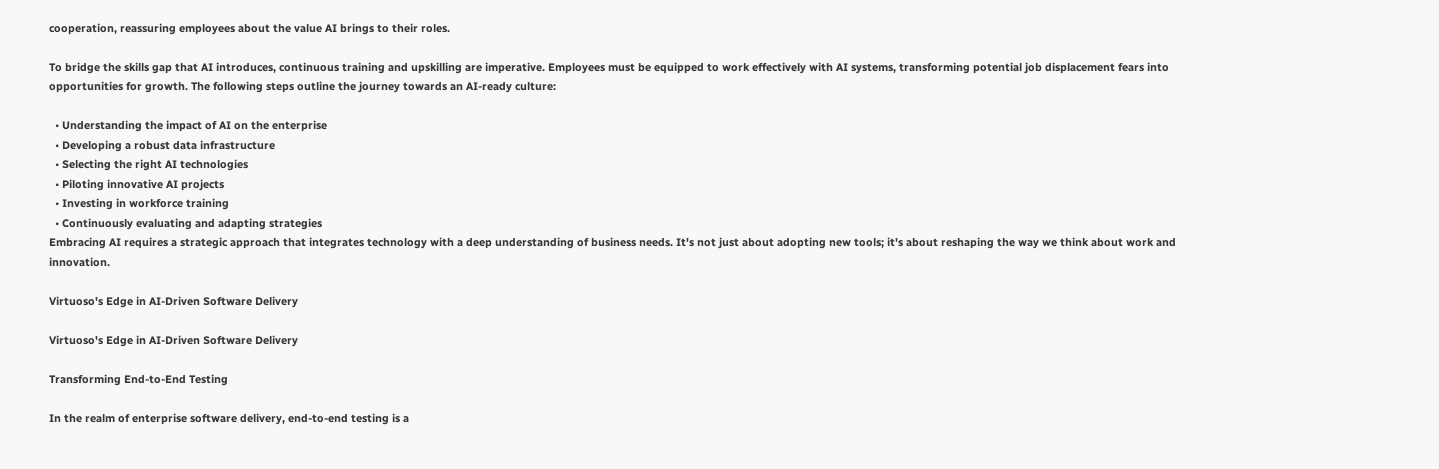cooperation, reassuring employees about the value AI brings to their roles.

To bridge the skills gap that AI introduces, continuous training and upskilling are imperative. Employees must be equipped to work effectively with AI systems, transforming potential job displacement fears into opportunities for growth. The following steps outline the journey towards an AI-ready culture:

  • Understanding the impact of AI on the enterprise
  • Developing a robust data infrastructure
  • Selecting the right AI technologies
  • Piloting innovative AI projects
  • Investing in workforce training
  • Continuously evaluating and adapting strategies
Embracing AI requires a strategic approach that integrates technology with a deep understanding of business needs. It's not just about adopting new tools; it's about reshaping the way we think about work and innovation.

Virtuoso's Edge in AI-Driven Software Delivery

Virtuoso's Edge in AI-Driven Software Delivery

Transforming End-to-End Testing

In the realm of enterprise software delivery, end-to-end testing is a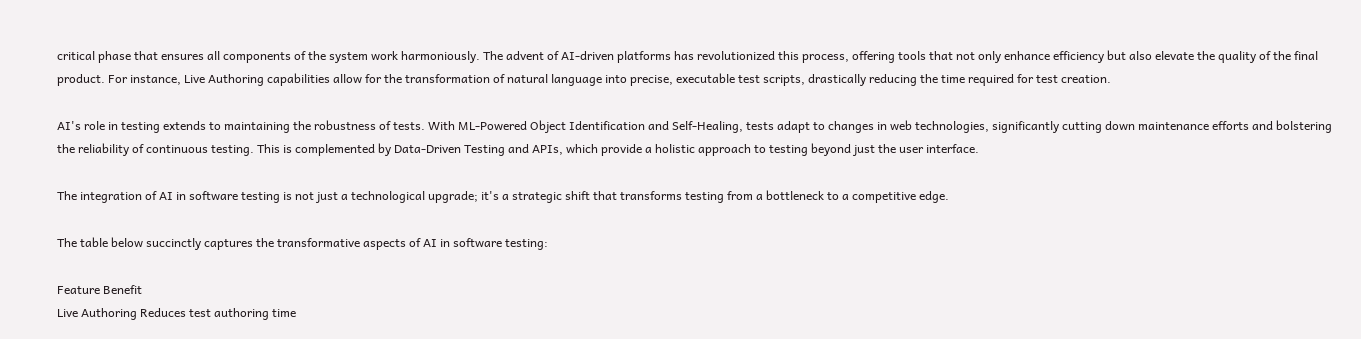critical phase that ensures all components of the system work harmoniously. The advent of AI-driven platforms has revolutionized this process, offering tools that not only enhance efficiency but also elevate the quality of the final product. For instance, Live Authoring capabilities allow for the transformation of natural language into precise, executable test scripts, drastically reducing the time required for test creation.

AI's role in testing extends to maintaining the robustness of tests. With ML-Powered Object Identification and Self-Healing, tests adapt to changes in web technologies, significantly cutting down maintenance efforts and bolstering the reliability of continuous testing. This is complemented by Data-Driven Testing and APIs, which provide a holistic approach to testing beyond just the user interface.

The integration of AI in software testing is not just a technological upgrade; it's a strategic shift that transforms testing from a bottleneck to a competitive edge.

The table below succinctly captures the transformative aspects of AI in software testing:

Feature Benefit
Live Authoring Reduces test authoring time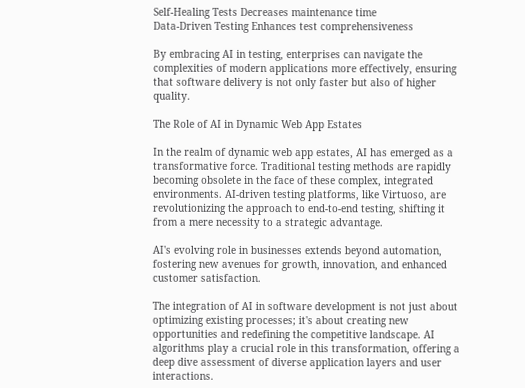Self-Healing Tests Decreases maintenance time
Data-Driven Testing Enhances test comprehensiveness

By embracing AI in testing, enterprises can navigate the complexities of modern applications more effectively, ensuring that software delivery is not only faster but also of higher quality.

The Role of AI in Dynamic Web App Estates

In the realm of dynamic web app estates, AI has emerged as a transformative force. Traditional testing methods are rapidly becoming obsolete in the face of these complex, integrated environments. AI-driven testing platforms, like Virtuoso, are revolutionizing the approach to end-to-end testing, shifting it from a mere necessity to a strategic advantage.

AI's evolving role in businesses extends beyond automation, fostering new avenues for growth, innovation, and enhanced customer satisfaction.

The integration of AI in software development is not just about optimizing existing processes; it's about creating new opportunities and redefining the competitive landscape. AI algorithms play a crucial role in this transformation, offering a deep dive assessment of diverse application layers and user interactions.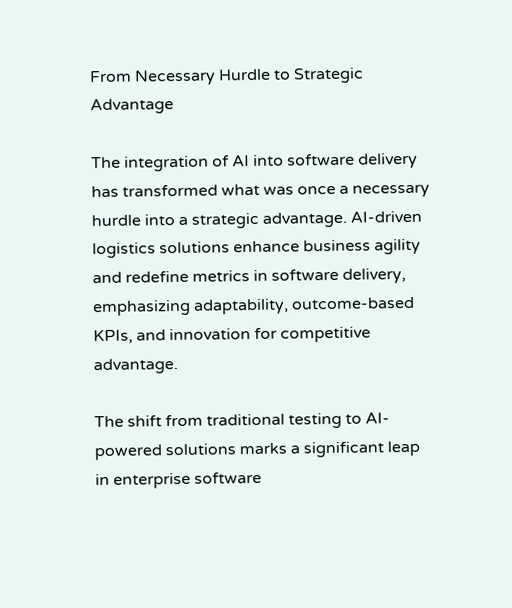From Necessary Hurdle to Strategic Advantage

The integration of AI into software delivery has transformed what was once a necessary hurdle into a strategic advantage. AI-driven logistics solutions enhance business agility and redefine metrics in software delivery, emphasizing adaptability, outcome-based KPIs, and innovation for competitive advantage.

The shift from traditional testing to AI-powered solutions marks a significant leap in enterprise software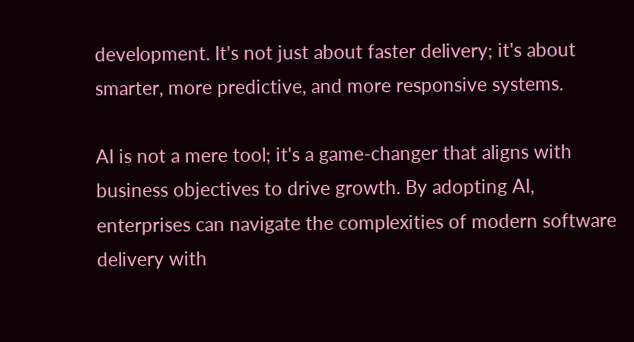development. It's not just about faster delivery; it's about smarter, more predictive, and more responsive systems.

AI is not a mere tool; it's a game-changer that aligns with business objectives to drive growth. By adopting AI, enterprises can navigate the complexities of modern software delivery with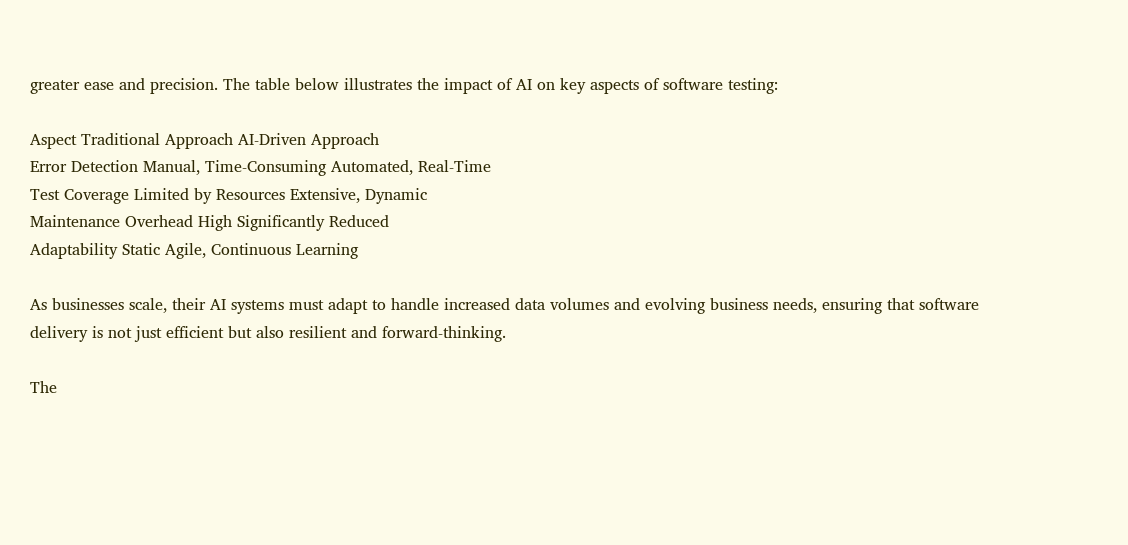greater ease and precision. The table below illustrates the impact of AI on key aspects of software testing:

Aspect Traditional Approach AI-Driven Approach
Error Detection Manual, Time-Consuming Automated, Real-Time
Test Coverage Limited by Resources Extensive, Dynamic
Maintenance Overhead High Significantly Reduced
Adaptability Static Agile, Continuous Learning

As businesses scale, their AI systems must adapt to handle increased data volumes and evolving business needs, ensuring that software delivery is not just efficient but also resilient and forward-thinking.

The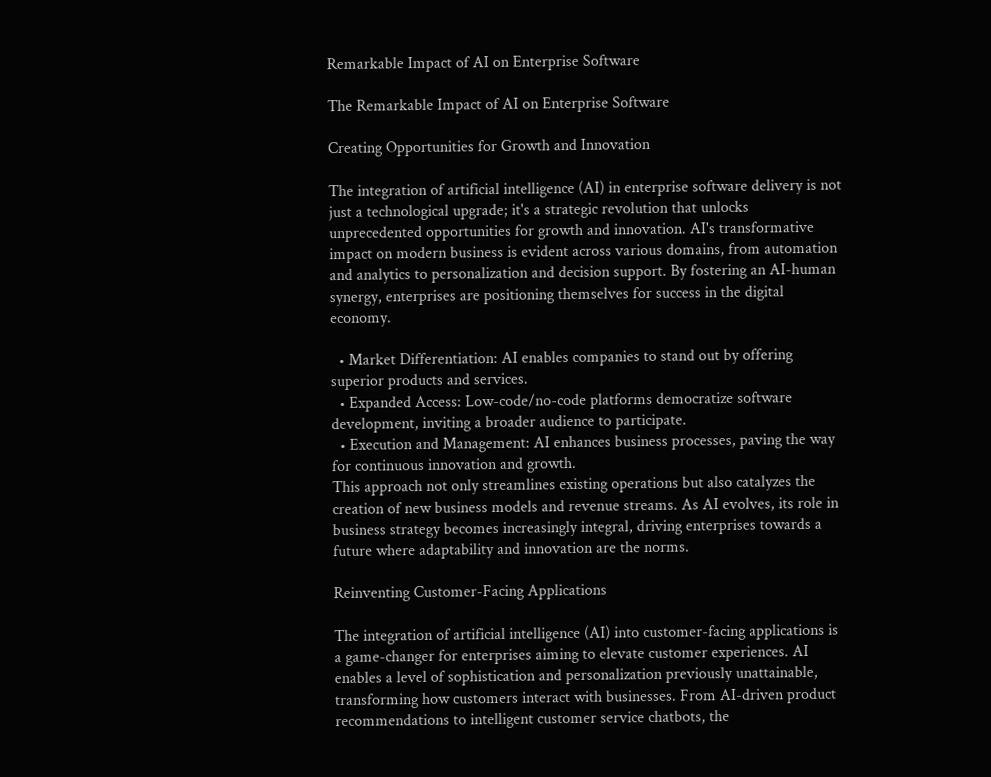Remarkable Impact of AI on Enterprise Software

The Remarkable Impact of AI on Enterprise Software

Creating Opportunities for Growth and Innovation

The integration of artificial intelligence (AI) in enterprise software delivery is not just a technological upgrade; it's a strategic revolution that unlocks unprecedented opportunities for growth and innovation. AI's transformative impact on modern business is evident across various domains, from automation and analytics to personalization and decision support. By fostering an AI-human synergy, enterprises are positioning themselves for success in the digital economy.

  • Market Differentiation: AI enables companies to stand out by offering superior products and services.
  • Expanded Access: Low-code/no-code platforms democratize software development, inviting a broader audience to participate.
  • Execution and Management: AI enhances business processes, paving the way for continuous innovation and growth.
This approach not only streamlines existing operations but also catalyzes the creation of new business models and revenue streams. As AI evolves, its role in business strategy becomes increasingly integral, driving enterprises towards a future where adaptability and innovation are the norms.

Reinventing Customer-Facing Applications

The integration of artificial intelligence (AI) into customer-facing applications is a game-changer for enterprises aiming to elevate customer experiences. AI enables a level of sophistication and personalization previously unattainable, transforming how customers interact with businesses. From AI-driven product recommendations to intelligent customer service chatbots, the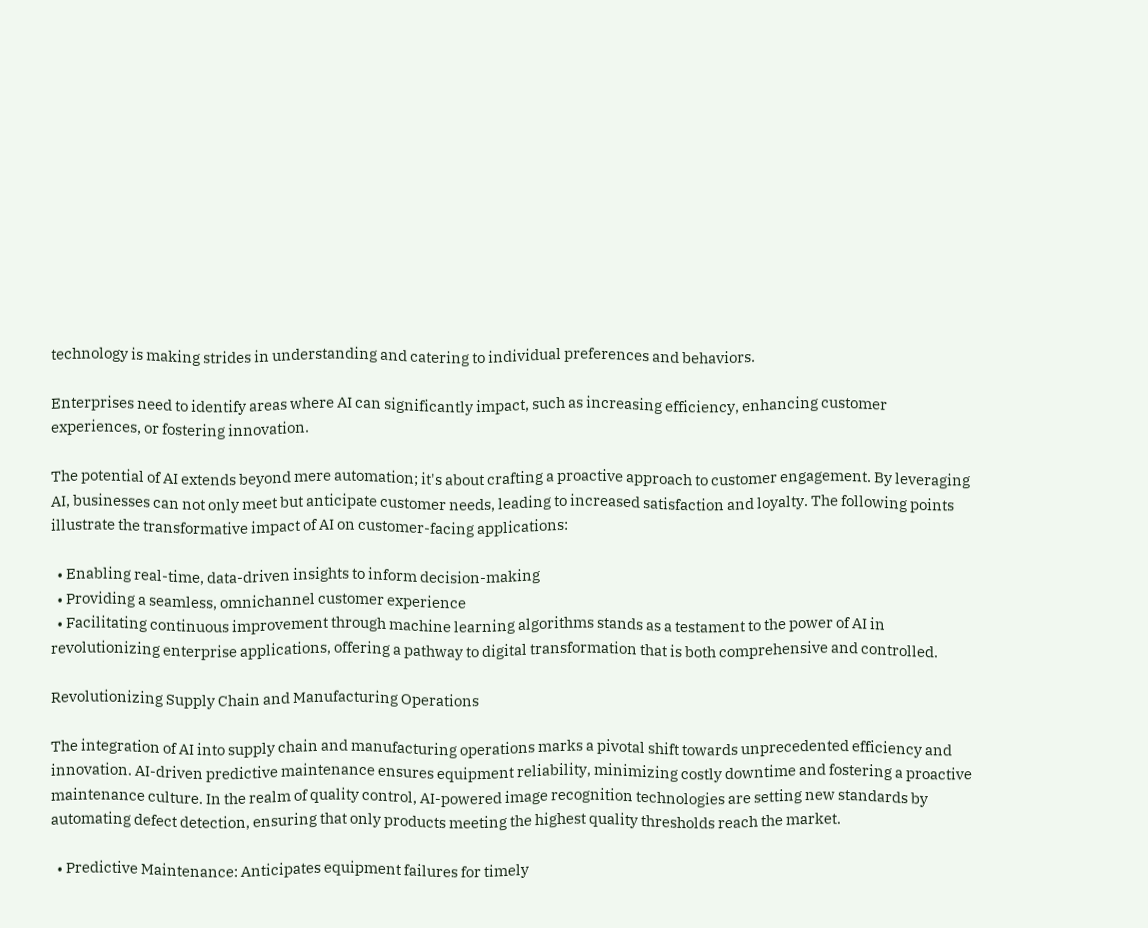technology is making strides in understanding and catering to individual preferences and behaviors.

Enterprises need to identify areas where AI can significantly impact, such as increasing efficiency, enhancing customer experiences, or fostering innovation.

The potential of AI extends beyond mere automation; it's about crafting a proactive approach to customer engagement. By leveraging AI, businesses can not only meet but anticipate customer needs, leading to increased satisfaction and loyalty. The following points illustrate the transformative impact of AI on customer-facing applications:

  • Enabling real-time, data-driven insights to inform decision-making
  • Providing a seamless, omnichannel customer experience
  • Facilitating continuous improvement through machine learning algorithms stands as a testament to the power of AI in revolutionizing enterprise applications, offering a pathway to digital transformation that is both comprehensive and controlled.

Revolutionizing Supply Chain and Manufacturing Operations

The integration of AI into supply chain and manufacturing operations marks a pivotal shift towards unprecedented efficiency and innovation. AI-driven predictive maintenance ensures equipment reliability, minimizing costly downtime and fostering a proactive maintenance culture. In the realm of quality control, AI-powered image recognition technologies are setting new standards by automating defect detection, ensuring that only products meeting the highest quality thresholds reach the market.

  • Predictive Maintenance: Anticipates equipment failures for timely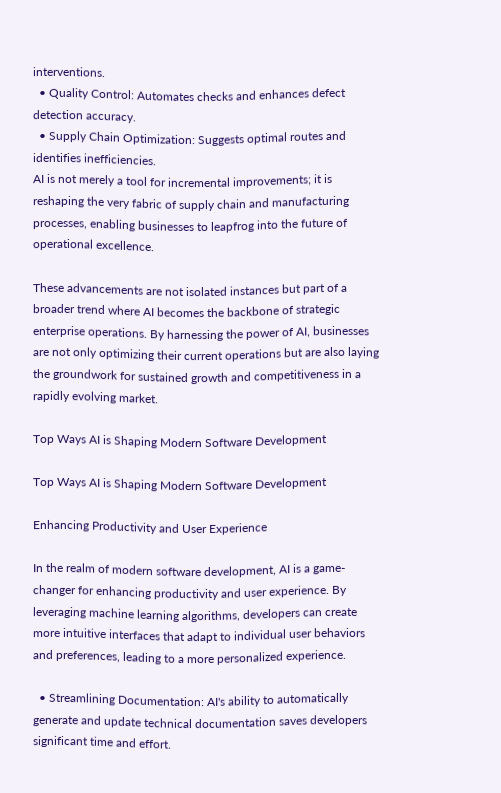interventions.
  • Quality Control: Automates checks and enhances defect detection accuracy.
  • Supply Chain Optimization: Suggests optimal routes and identifies inefficiencies.
AI is not merely a tool for incremental improvements; it is reshaping the very fabric of supply chain and manufacturing processes, enabling businesses to leapfrog into the future of operational excellence.

These advancements are not isolated instances but part of a broader trend where AI becomes the backbone of strategic enterprise operations. By harnessing the power of AI, businesses are not only optimizing their current operations but are also laying the groundwork for sustained growth and competitiveness in a rapidly evolving market.

Top Ways AI is Shaping Modern Software Development

Top Ways AI is Shaping Modern Software Development

Enhancing Productivity and User Experience

In the realm of modern software development, AI is a game-changer for enhancing productivity and user experience. By leveraging machine learning algorithms, developers can create more intuitive interfaces that adapt to individual user behaviors and preferences, leading to a more personalized experience.

  • Streamlining Documentation: AI's ability to automatically generate and update technical documentation saves developers significant time and effort.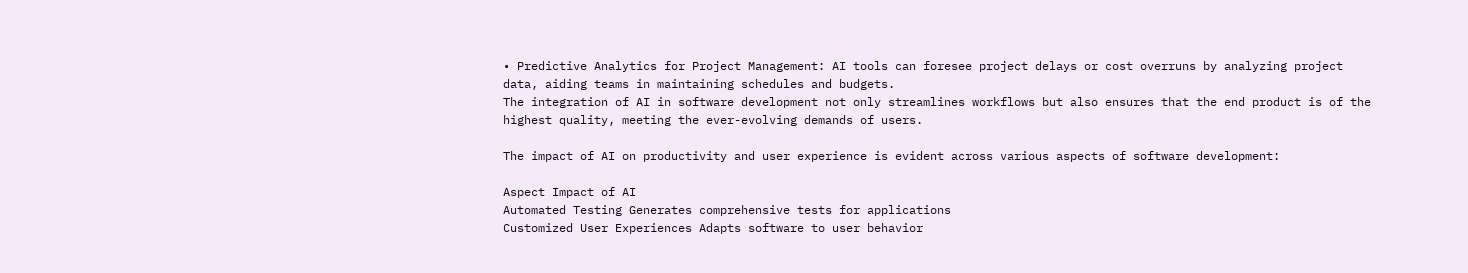• Predictive Analytics for Project Management: AI tools can foresee project delays or cost overruns by analyzing project data, aiding teams in maintaining schedules and budgets.
The integration of AI in software development not only streamlines workflows but also ensures that the end product is of the highest quality, meeting the ever-evolving demands of users.

The impact of AI on productivity and user experience is evident across various aspects of software development:

Aspect Impact of AI
Automated Testing Generates comprehensive tests for applications
Customized User Experiences Adapts software to user behavior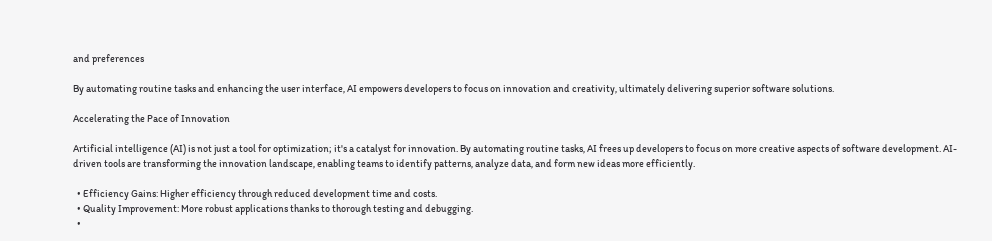and preferences

By automating routine tasks and enhancing the user interface, AI empowers developers to focus on innovation and creativity, ultimately delivering superior software solutions.

Accelerating the Pace of Innovation

Artificial intelligence (AI) is not just a tool for optimization; it's a catalyst for innovation. By automating routine tasks, AI frees up developers to focus on more creative aspects of software development. AI-driven tools are transforming the innovation landscape, enabling teams to identify patterns, analyze data, and form new ideas more efficiently.

  • Efficiency Gains: Higher efficiency through reduced development time and costs.
  • Quality Improvement: More robust applications thanks to thorough testing and debugging.
  •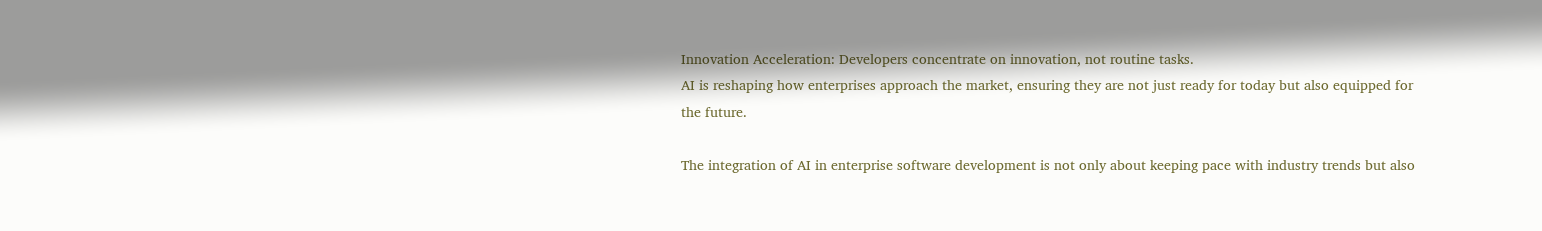Innovation Acceleration: Developers concentrate on innovation, not routine tasks.
AI is reshaping how enterprises approach the market, ensuring they are not just ready for today but also equipped for the future.

The integration of AI in enterprise software development is not only about keeping pace with industry trends but also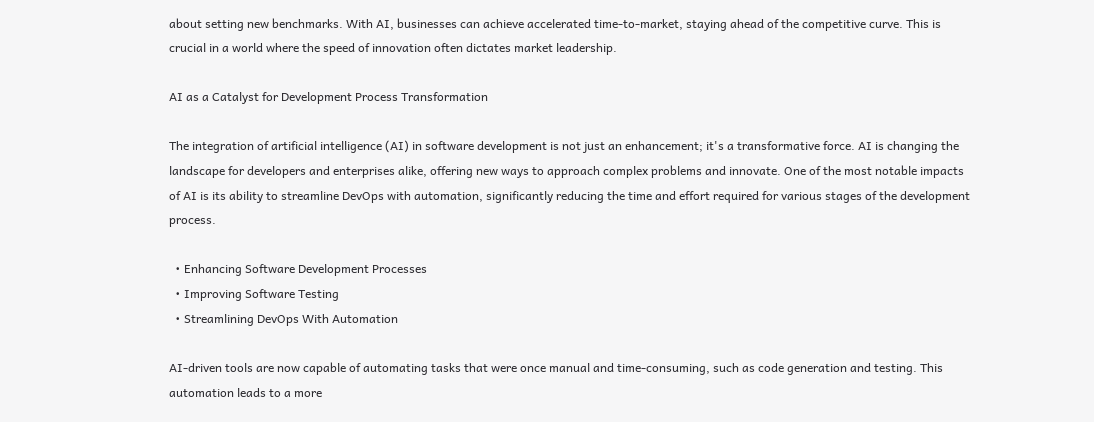about setting new benchmarks. With AI, businesses can achieve accelerated time-to-market, staying ahead of the competitive curve. This is crucial in a world where the speed of innovation often dictates market leadership.

AI as a Catalyst for Development Process Transformation

The integration of artificial intelligence (AI) in software development is not just an enhancement; it's a transformative force. AI is changing the landscape for developers and enterprises alike, offering new ways to approach complex problems and innovate. One of the most notable impacts of AI is its ability to streamline DevOps with automation, significantly reducing the time and effort required for various stages of the development process.

  • Enhancing Software Development Processes
  • Improving Software Testing
  • Streamlining DevOps With Automation

AI-driven tools are now capable of automating tasks that were once manual and time-consuming, such as code generation and testing. This automation leads to a more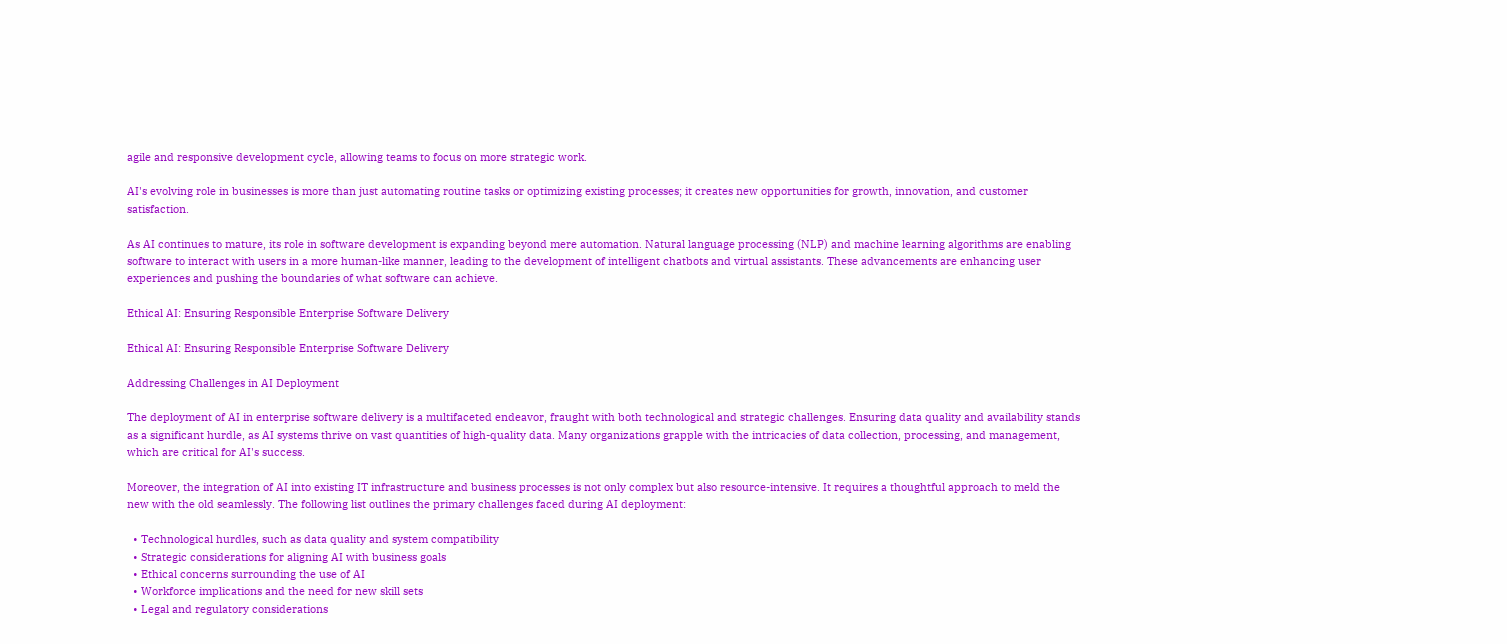agile and responsive development cycle, allowing teams to focus on more strategic work.

AI's evolving role in businesses is more than just automating routine tasks or optimizing existing processes; it creates new opportunities for growth, innovation, and customer satisfaction.

As AI continues to mature, its role in software development is expanding beyond mere automation. Natural language processing (NLP) and machine learning algorithms are enabling software to interact with users in a more human-like manner, leading to the development of intelligent chatbots and virtual assistants. These advancements are enhancing user experiences and pushing the boundaries of what software can achieve.

Ethical AI: Ensuring Responsible Enterprise Software Delivery

Ethical AI: Ensuring Responsible Enterprise Software Delivery

Addressing Challenges in AI Deployment

The deployment of AI in enterprise software delivery is a multifaceted endeavor, fraught with both technological and strategic challenges. Ensuring data quality and availability stands as a significant hurdle, as AI systems thrive on vast quantities of high-quality data. Many organizations grapple with the intricacies of data collection, processing, and management, which are critical for AI's success.

Moreover, the integration of AI into existing IT infrastructure and business processes is not only complex but also resource-intensive. It requires a thoughtful approach to meld the new with the old seamlessly. The following list outlines the primary challenges faced during AI deployment:

  • Technological hurdles, such as data quality and system compatibility
  • Strategic considerations for aligning AI with business goals
  • Ethical concerns surrounding the use of AI
  • Workforce implications and the need for new skill sets
  • Legal and regulatory considerations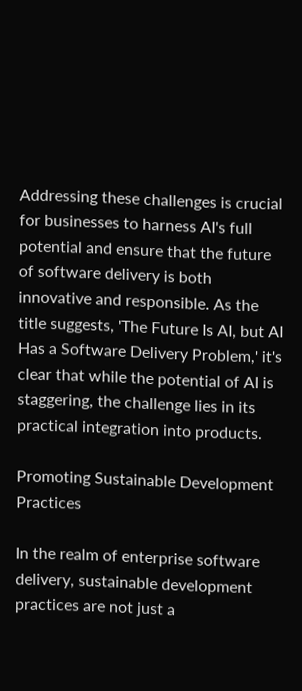Addressing these challenges is crucial for businesses to harness AI's full potential and ensure that the future of software delivery is both innovative and responsible. As the title suggests, 'The Future Is AI, but AI Has a Software Delivery Problem,' it's clear that while the potential of AI is staggering, the challenge lies in its practical integration into products.

Promoting Sustainable Development Practices

In the realm of enterprise software delivery, sustainable development practices are not just a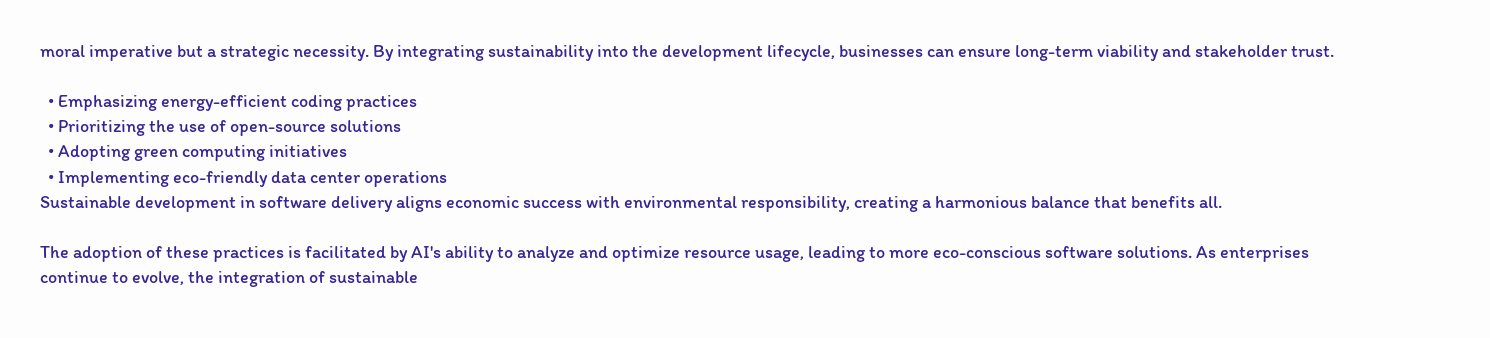moral imperative but a strategic necessity. By integrating sustainability into the development lifecycle, businesses can ensure long-term viability and stakeholder trust.

  • Emphasizing energy-efficient coding practices
  • Prioritizing the use of open-source solutions
  • Adopting green computing initiatives
  • Implementing eco-friendly data center operations
Sustainable development in software delivery aligns economic success with environmental responsibility, creating a harmonious balance that benefits all.

The adoption of these practices is facilitated by AI's ability to analyze and optimize resource usage, leading to more eco-conscious software solutions. As enterprises continue to evolve, the integration of sustainable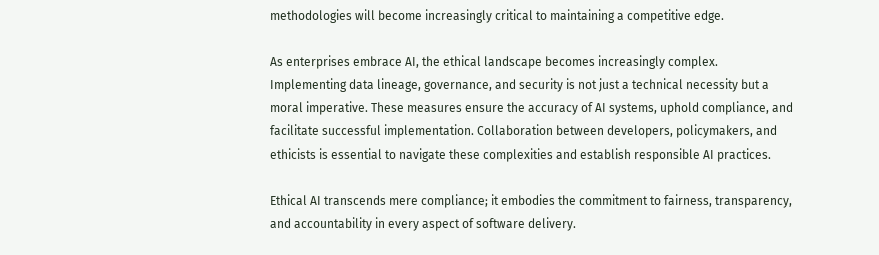methodologies will become increasingly critical to maintaining a competitive edge.

As enterprises embrace AI, the ethical landscape becomes increasingly complex. Implementing data lineage, governance, and security is not just a technical necessity but a moral imperative. These measures ensure the accuracy of AI systems, uphold compliance, and facilitate successful implementation. Collaboration between developers, policymakers, and ethicists is essential to navigate these complexities and establish responsible AI practices.

Ethical AI transcends mere compliance; it embodies the commitment to fairness, transparency, and accountability in every aspect of software delivery.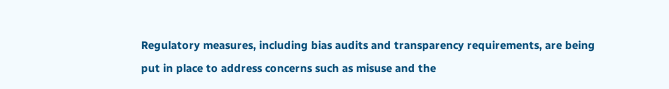Regulatory measures, including bias audits and transparency requirements, are being put in place to address concerns such as misuse and the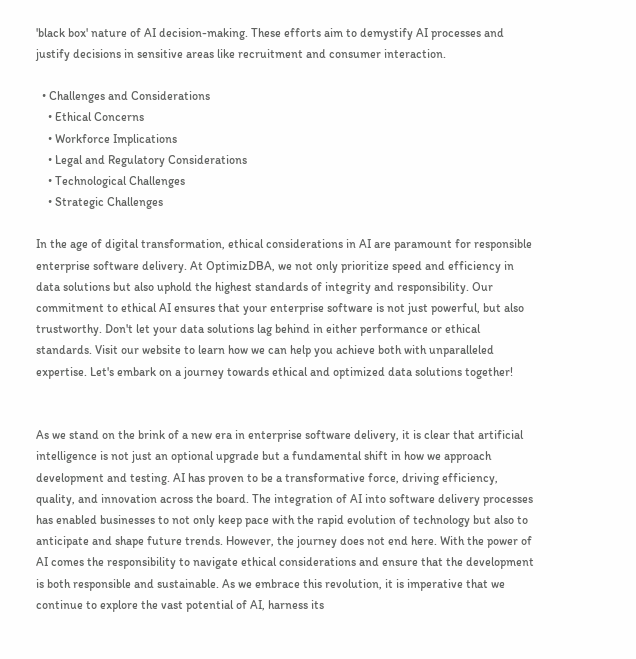'black box' nature of AI decision-making. These efforts aim to demystify AI processes and justify decisions in sensitive areas like recruitment and consumer interaction.

  • Challenges and Considerations
    • Ethical Concerns
    • Workforce Implications
    • Legal and Regulatory Considerations
    • Technological Challenges
    • Strategic Challenges

In the age of digital transformation, ethical considerations in AI are paramount for responsible enterprise software delivery. At OptimizDBA, we not only prioritize speed and efficiency in data solutions but also uphold the highest standards of integrity and responsibility. Our commitment to ethical AI ensures that your enterprise software is not just powerful, but also trustworthy. Don't let your data solutions lag behind in either performance or ethical standards. Visit our website to learn how we can help you achieve both with unparalleled expertise. Let's embark on a journey towards ethical and optimized data solutions together!


As we stand on the brink of a new era in enterprise software delivery, it is clear that artificial intelligence is not just an optional upgrade but a fundamental shift in how we approach development and testing. AI has proven to be a transformative force, driving efficiency, quality, and innovation across the board. The integration of AI into software delivery processes has enabled businesses to not only keep pace with the rapid evolution of technology but also to anticipate and shape future trends. However, the journey does not end here. With the power of AI comes the responsibility to navigate ethical considerations and ensure that the development is both responsible and sustainable. As we embrace this revolution, it is imperative that we continue to explore the vast potential of AI, harness its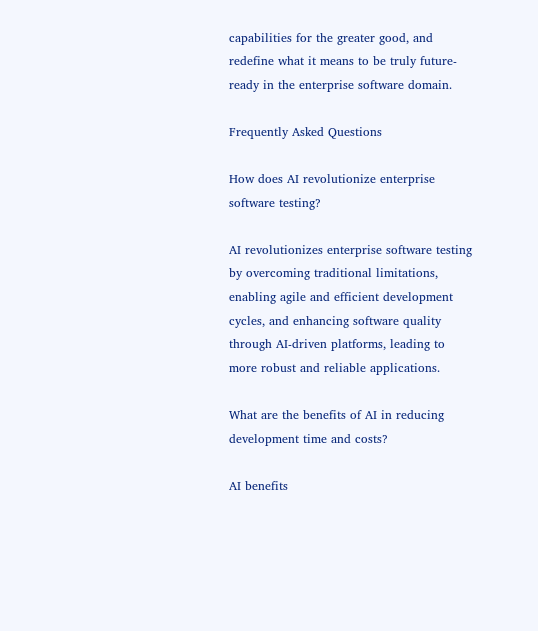capabilities for the greater good, and redefine what it means to be truly future-ready in the enterprise software domain.

Frequently Asked Questions

How does AI revolutionize enterprise software testing?

AI revolutionizes enterprise software testing by overcoming traditional limitations, enabling agile and efficient development cycles, and enhancing software quality through AI-driven platforms, leading to more robust and reliable applications.

What are the benefits of AI in reducing development time and costs?

AI benefits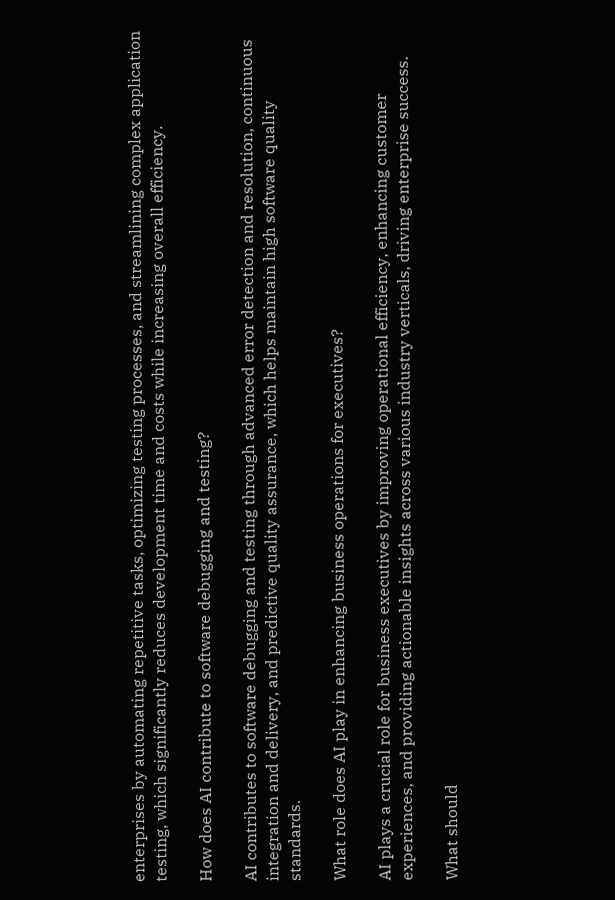enterprises by automating repetitive tasks, optimizing testing processes, and streamlining complex application testing, which significantly reduces development time and costs while increasing overall efficiency.

How does AI contribute to software debugging and testing?

AI contributes to software debugging and testing through advanced error detection and resolution, continuous integration and delivery, and predictive quality assurance, which helps maintain high software quality standards.

What role does AI play in enhancing business operations for executives?

AI plays a crucial role for business executives by improving operational efficiency, enhancing customer experiences, and providing actionable insights across various industry verticals, driving enterprise success.

What should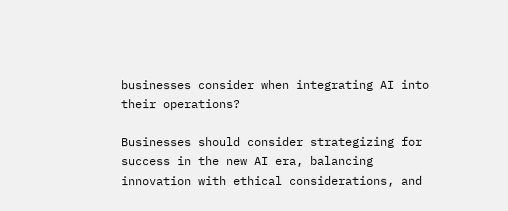businesses consider when integrating AI into their operations?

Businesses should consider strategizing for success in the new AI era, balancing innovation with ethical considerations, and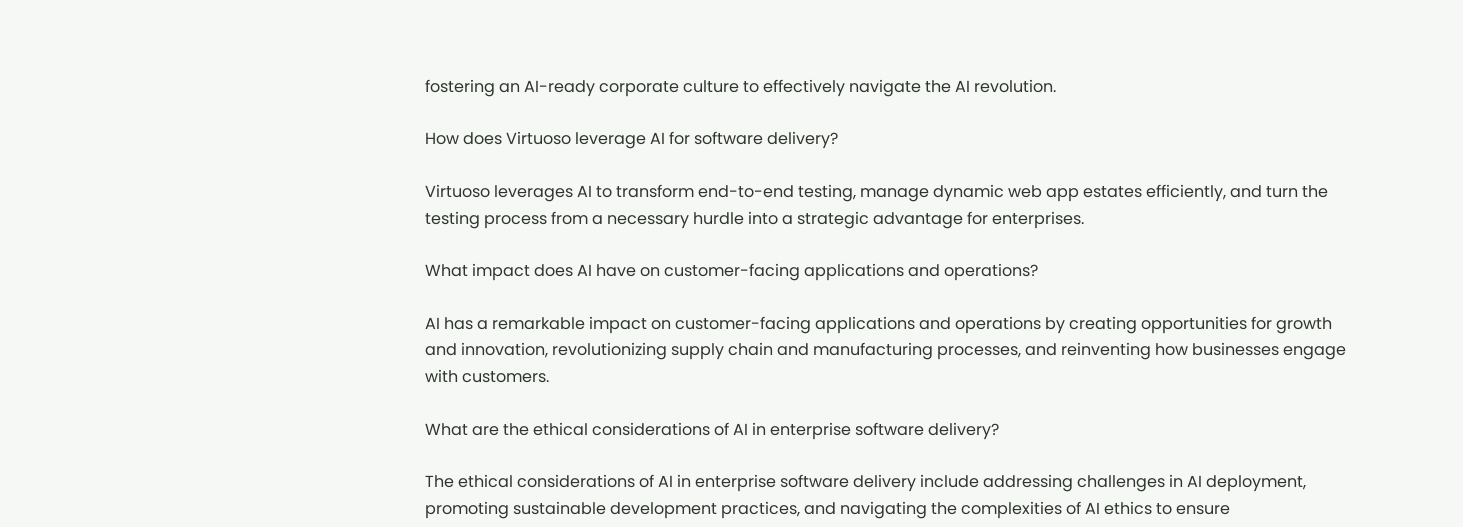fostering an AI-ready corporate culture to effectively navigate the AI revolution.

How does Virtuoso leverage AI for software delivery?

Virtuoso leverages AI to transform end-to-end testing, manage dynamic web app estates efficiently, and turn the testing process from a necessary hurdle into a strategic advantage for enterprises.

What impact does AI have on customer-facing applications and operations?

AI has a remarkable impact on customer-facing applications and operations by creating opportunities for growth and innovation, revolutionizing supply chain and manufacturing processes, and reinventing how businesses engage with customers.

What are the ethical considerations of AI in enterprise software delivery?

The ethical considerations of AI in enterprise software delivery include addressing challenges in AI deployment, promoting sustainable development practices, and navigating the complexities of AI ethics to ensure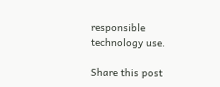responsible technology use.

Share this post